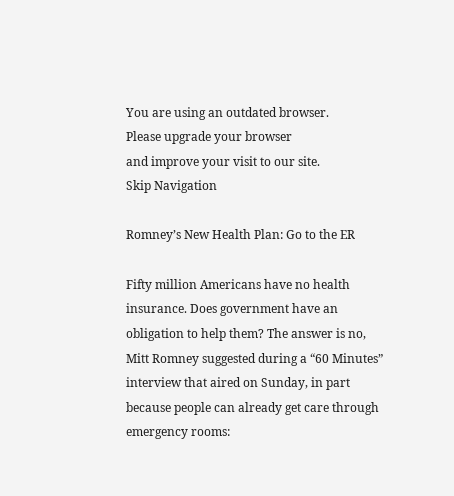You are using an outdated browser.
Please upgrade your browser
and improve your visit to our site.
Skip Navigation

Romney’s New Health Plan: Go to the ER

Fifty million Americans have no health insurance. Does government have an obligation to help them? The answer is no, Mitt Romney suggested during a “60 Minutes” interview that aired on Sunday, in part because people can already get care through emergency rooms: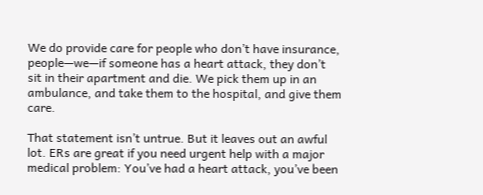We do provide care for people who don’t have insurance, people—we—if someone has a heart attack, they don’t sit in their apartment and die. We pick them up in an ambulance, and take them to the hospital, and give them care.

That statement isn’t untrue. But it leaves out an awful lot. ERs are great if you need urgent help with a major medical problem: You’ve had a heart attack, you’ve been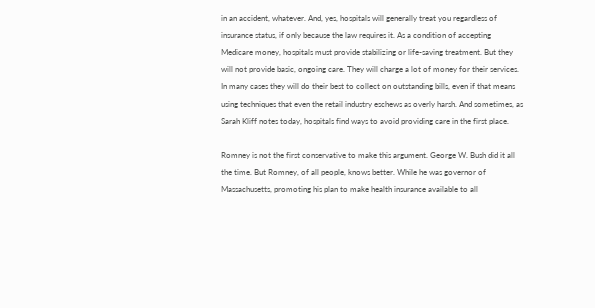in an accident, whatever. And, yes, hospitals will generally treat you regardless of insurance status, if only because the law requires it. As a condition of accepting Medicare money, hospitals must provide stabilizing or life-saving treatment. But they will not provide basic, ongoing care. They will charge a lot of money for their services. In many cases they will do their best to collect on outstanding bills, even if that means using techniques that even the retail industry eschews as overly harsh. And sometimes, as Sarah Kliff notes today, hospitals find ways to avoid providing care in the first place.

Romney is not the first conservative to make this argument. George W. Bush did it all the time. But Romney, of all people, knows better. While he was governor of Massachusetts, promoting his plan to make health insurance available to all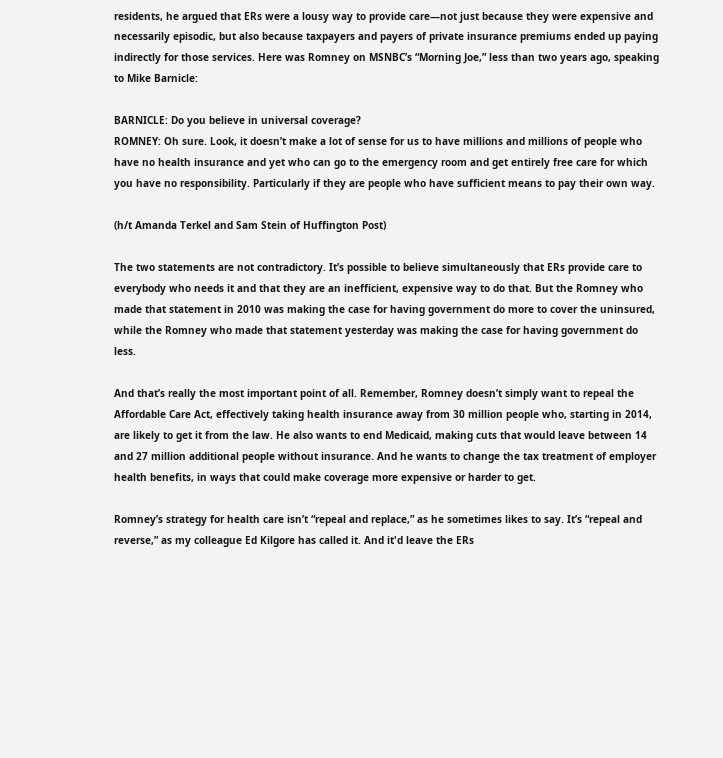residents, he argued that ERs were a lousy way to provide care—not just because they were expensive and necessarily episodic, but also because taxpayers and payers of private insurance premiums ended up paying indirectly for those services. Here was Romney on MSNBC’s “Morning Joe,” less than two years ago, speaking to Mike Barnicle:

BARNICLE: Do you believe in universal coverage?
ROMNEY: Oh sure. Look, it doesn’t make a lot of sense for us to have millions and millions of people who have no health insurance and yet who can go to the emergency room and get entirely free care for which you have no responsibility. Particularly if they are people who have sufficient means to pay their own way.

(h/t Amanda Terkel and Sam Stein of Huffington Post)

The two statements are not contradictory. It’s possible to believe simultaneously that ERs provide care to everybody who needs it and that they are an inefficient, expensive way to do that. But the Romney who made that statement in 2010 was making the case for having government do more to cover the uninsured, while the Romney who made that statement yesterday was making the case for having government do less.

And that’s really the most important point of all. Remember, Romney doesn’t simply want to repeal the Affordable Care Act, effectively taking health insurance away from 30 million people who, starting in 2014, are likely to get it from the law. He also wants to end Medicaid, making cuts that would leave between 14 and 27 million additional people without insurance. And he wants to change the tax treatment of employer health benefits, in ways that could make coverage more expensive or harder to get.

Romney’s strategy for health care isn’t “repeal and replace,” as he sometimes likes to say. It’s “repeal and reverse,” as my colleague Ed Kilgore has called it. And it'd leave the ERs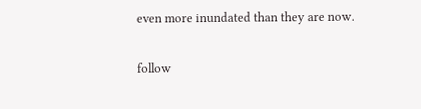even more inundated than they are now.

follow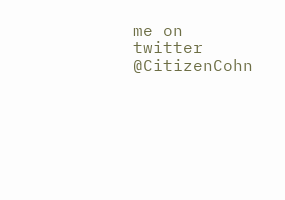me on twitter @CitizenCohn